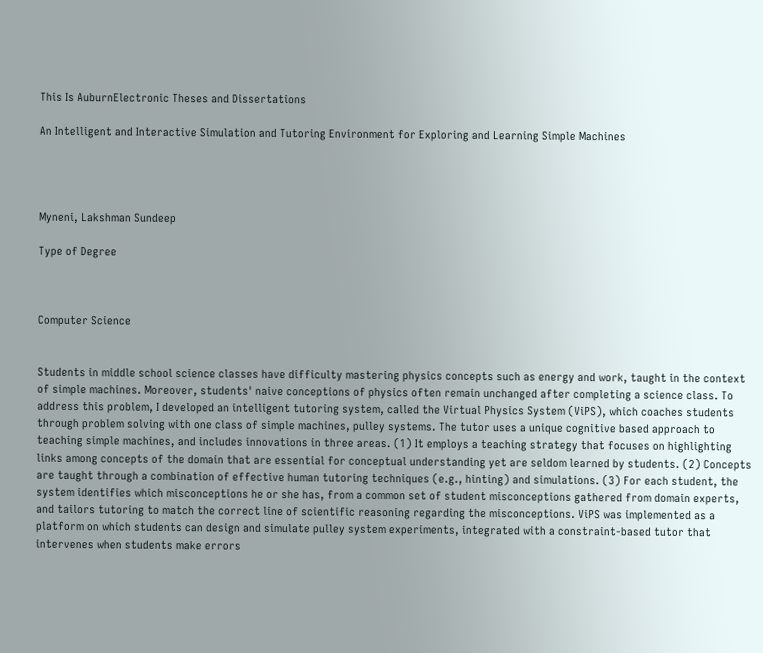This Is AuburnElectronic Theses and Dissertations

An Intelligent and Interactive Simulation and Tutoring Environment for Exploring and Learning Simple Machines




Myneni, Lakshman Sundeep

Type of Degree



Computer Science


Students in middle school science classes have difficulty mastering physics concepts such as energy and work, taught in the context of simple machines. Moreover, students' naive conceptions of physics often remain unchanged after completing a science class. To address this problem, I developed an intelligent tutoring system, called the Virtual Physics System (ViPS), which coaches students through problem solving with one class of simple machines, pulley systems. The tutor uses a unique cognitive based approach to teaching simple machines, and includes innovations in three areas. (1) It employs a teaching strategy that focuses on highlighting links among concepts of the domain that are essential for conceptual understanding yet are seldom learned by students. (2) Concepts are taught through a combination of effective human tutoring techniques (e.g., hinting) and simulations. (3) For each student, the system identifies which misconceptions he or she has, from a common set of student misconceptions gathered from domain experts, and tailors tutoring to match the correct line of scientific reasoning regarding the misconceptions. ViPS was implemented as a platform on which students can design and simulate pulley system experiments, integrated with a constraint-based tutor that intervenes when students make errors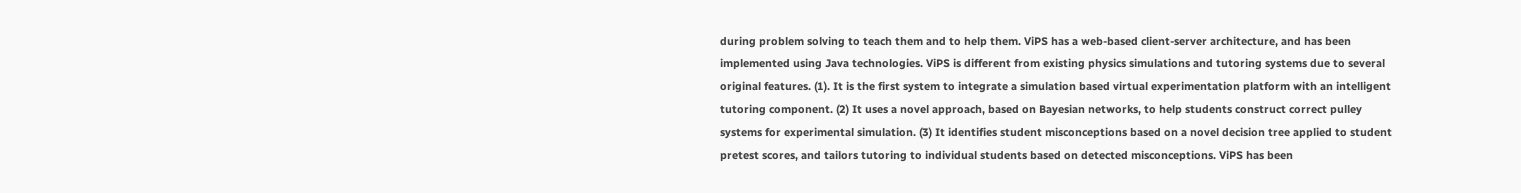during problem solving to teach them and to help them. ViPS has a web-based client-server architecture, and has been implemented using Java technologies. ViPS is different from existing physics simulations and tutoring systems due to several original features. (1). It is the first system to integrate a simulation based virtual experimentation platform with an intelligent tutoring component. (2) It uses a novel approach, based on Bayesian networks, to help students construct correct pulley systems for experimental simulation. (3) It identifies student misconceptions based on a novel decision tree applied to student pretest scores, and tailors tutoring to individual students based on detected misconceptions. ViPS has been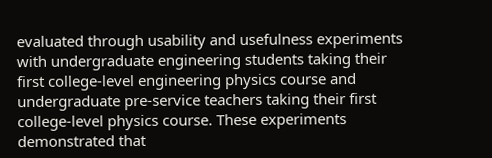evaluated through usability and usefulness experiments with undergraduate engineering students taking their first college-level engineering physics course and undergraduate pre-service teachers taking their first college-level physics course. These experiments demonstrated that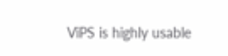ViPS is highly usable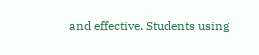and effective. Students using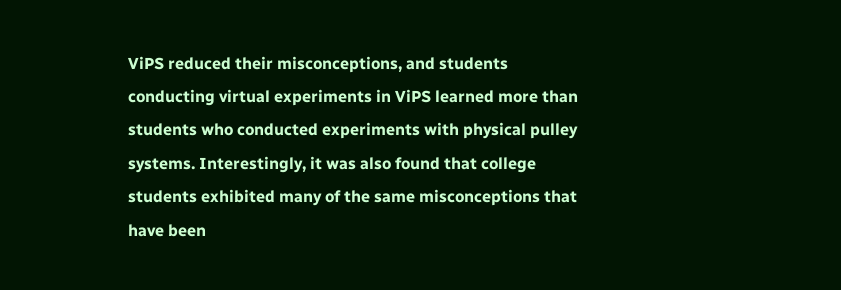ViPS reduced their misconceptions, and students conducting virtual experiments in ViPS learned more than students who conducted experiments with physical pulley systems. Interestingly, it was also found that college students exhibited many of the same misconceptions that have been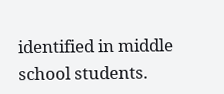identified in middle school students.